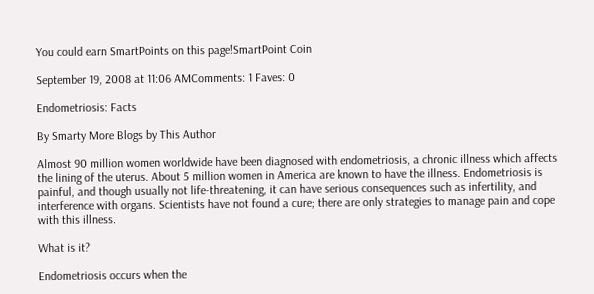You could earn SmartPoints on this page!SmartPoint Coin

September 19, 2008 at 11:06 AMComments: 1 Faves: 0

Endometriosis: Facts

By Smarty More Blogs by This Author

Almost 90 million women worldwide have been diagnosed with endometriosis, a chronic illness which affects the lining of the uterus. About 5 million women in America are known to have the illness. Endometriosis is painful, and though usually not life-threatening, it can have serious consequences such as infertility, and interference with organs. Scientists have not found a cure; there are only strategies to manage pain and cope with this illness.

What is it?

Endometriosis occurs when the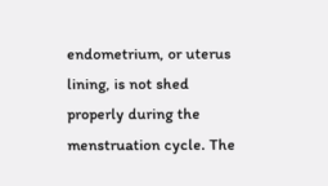endometrium, or uterus lining, is not shed properly during the menstruation cycle. The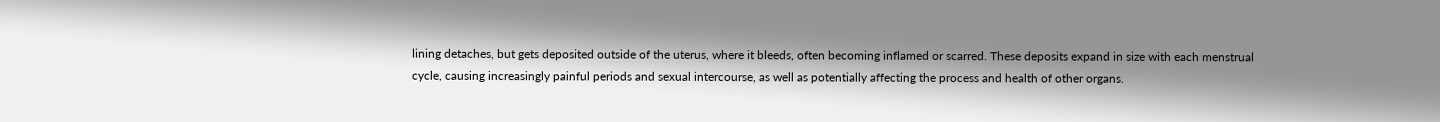lining detaches, but gets deposited outside of the uterus, where it bleeds, often becoming inflamed or scarred. These deposits expand in size with each menstrual cycle, causing increasingly painful periods and sexual intercourse, as well as potentially affecting the process and health of other organs.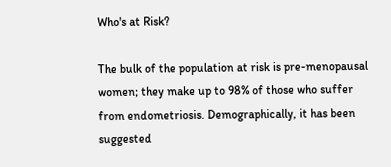Who's at Risk?

The bulk of the population at risk is pre-menopausal women; they make up to 98% of those who suffer from endometriosis. Demographically, it has been suggested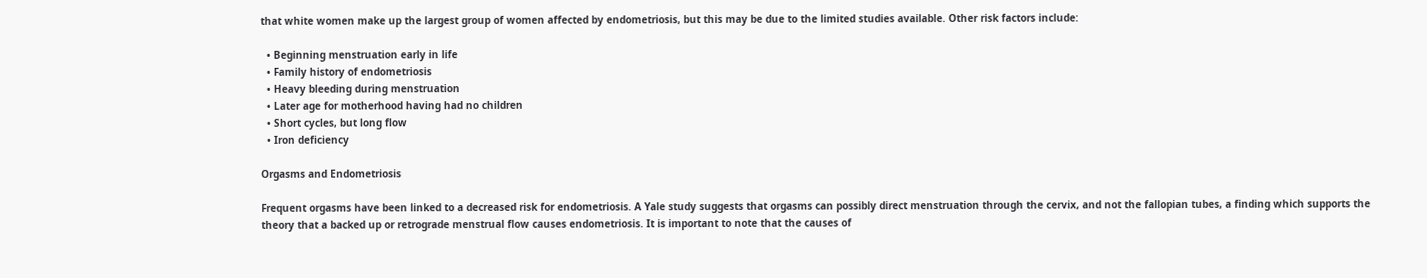that white women make up the largest group of women affected by endometriosis, but this may be due to the limited studies available. Other risk factors include:

  • Beginning menstruation early in life
  • Family history of endometriosis
  • Heavy bleeding during menstruation
  • Later age for motherhood having had no children
  • Short cycles, but long flow
  • Iron deficiency

Orgasms and Endometriosis

Frequent orgasms have been linked to a decreased risk for endometriosis. A Yale study suggests that orgasms can possibly direct menstruation through the cervix, and not the fallopian tubes, a finding which supports the theory that a backed up or retrograde menstrual flow causes endometriosis. It is important to note that the causes of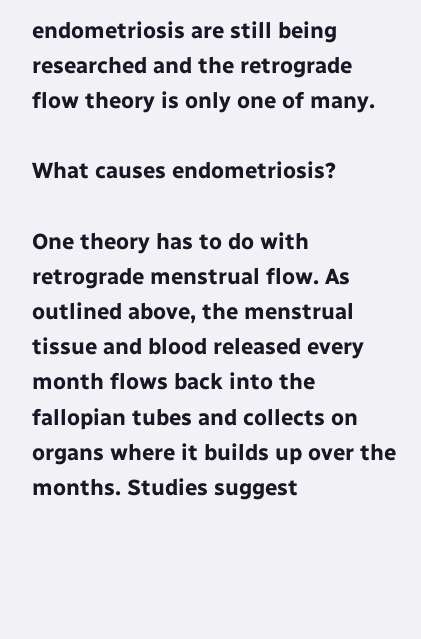endometriosis are still being researched and the retrograde flow theory is only one of many.

What causes endometriosis?

One theory has to do with retrograde menstrual flow. As outlined above, the menstrual tissue and blood released every month flows back into the fallopian tubes and collects on organs where it builds up over the months. Studies suggest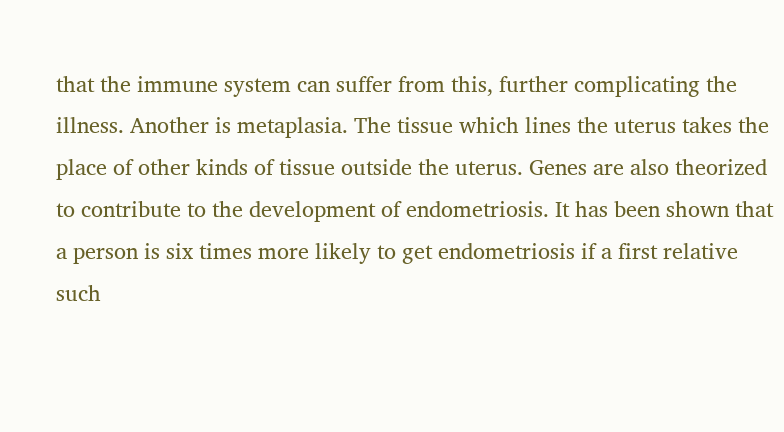that the immune system can suffer from this, further complicating the illness. Another is metaplasia. The tissue which lines the uterus takes the place of other kinds of tissue outside the uterus. Genes are also theorized to contribute to the development of endometriosis. It has been shown that a person is six times more likely to get endometriosis if a first relative such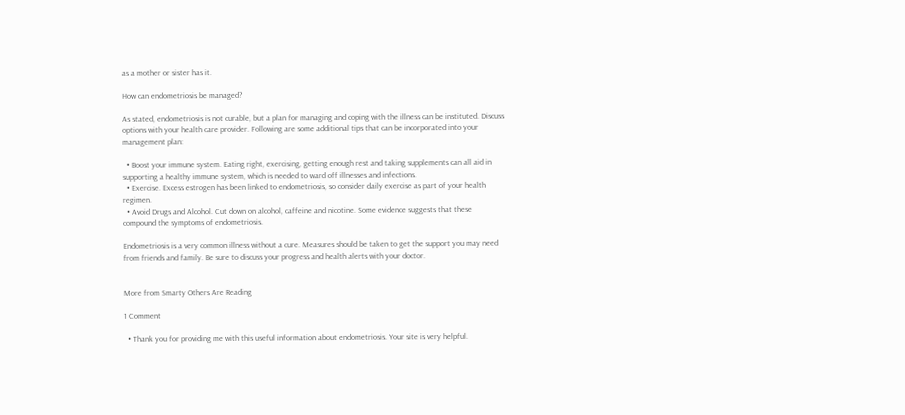as a mother or sister has it.

How can endometriosis be managed?

As stated, endometriosis is not curable, but a plan for managing and coping with the illness can be instituted. Discuss options with your health care provider. Following are some additional tips that can be incorporated into your management plan:

  • Boost your immune system. Eating right, exercising, getting enough rest and taking supplements can all aid in supporting a healthy immune system, which is needed to ward off illnesses and infections.
  • Exercise. Excess estrogen has been linked to endometriosis, so consider daily exercise as part of your health regimen.
  • Avoid Drugs and Alcohol. Cut down on alcohol, caffeine and nicotine. Some evidence suggests that these compound the symptoms of endometriosis.

Endometriosis is a very common illness without a cure. Measures should be taken to get the support you may need from friends and family. Be sure to discuss your progress and health alerts with your doctor.


More from Smarty Others Are Reading

1 Comment

  • Thank you for providing me with this useful information about endometriosis. Your site is very helpful.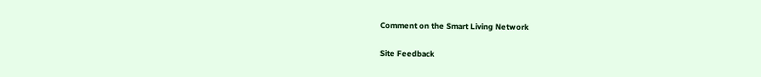Comment on the Smart Living Network

Site Feedback